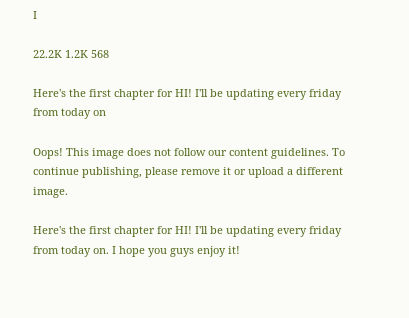I

22.2K 1.2K 568

Here's the first chapter for HI! I'll be updating every friday from today on

Oops! This image does not follow our content guidelines. To continue publishing, please remove it or upload a different image.

Here's the first chapter for HI! I'll be updating every friday from today on. I hope you guys enjoy it!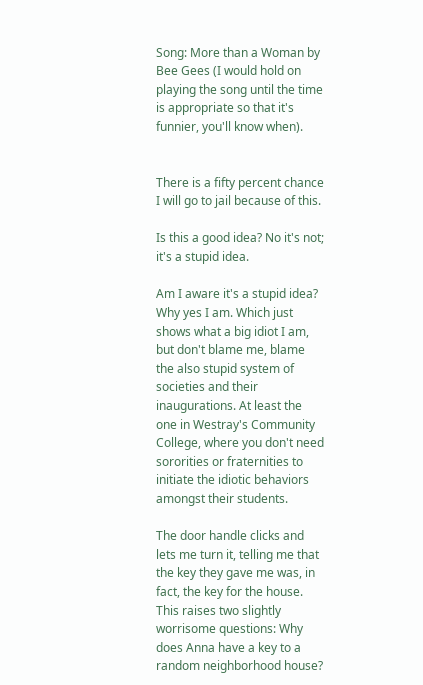Song: More than a Woman by Bee Gees (I would hold on playing the song until the time is appropriate so that it's funnier, you'll know when).


There is a fifty percent chance I will go to jail because of this.

Is this a good idea? No it's not; it's a stupid idea.

Am I aware it's a stupid idea? Why yes I am. Which just shows what a big idiot I am, but don't blame me, blame the also stupid system of societies and their inaugurations. At least the one in Westray's Community College, where you don't need sororities or fraternities to initiate the idiotic behaviors amongst their students.

The door handle clicks and lets me turn it, telling me that the key they gave me was, in fact, the key for the house. This raises two slightly worrisome questions: Why does Anna have a key to a random neighborhood house?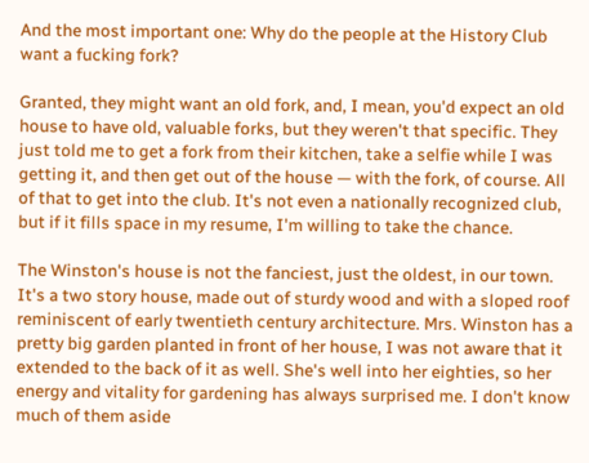And the most important one: Why do the people at the History Club want a fucking fork?

Granted, they might want an old fork, and, I mean, you'd expect an old house to have old, valuable forks, but they weren't that specific. They just told me to get a fork from their kitchen, take a selfie while I was getting it, and then get out of the house — with the fork, of course. All of that to get into the club. It's not even a nationally recognized club, but if it fills space in my resume, I'm willing to take the chance.

The Winston's house is not the fanciest, just the oldest, in our town. It's a two story house, made out of sturdy wood and with a sloped roof reminiscent of early twentieth century architecture. Mrs. Winston has a pretty big garden planted in front of her house, I was not aware that it extended to the back of it as well. She's well into her eighties, so her energy and vitality for gardening has always surprised me. I don't know much of them aside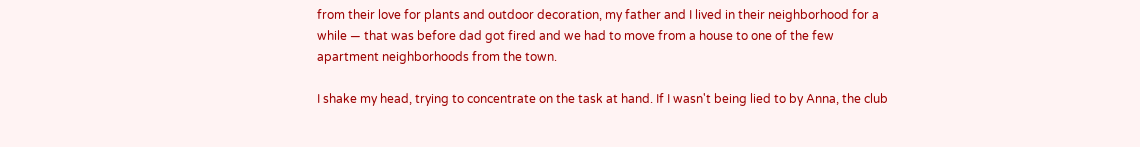from their love for plants and outdoor decoration, my father and I lived in their neighborhood for a while — that was before dad got fired and we had to move from a house to one of the few apartment neighborhoods from the town.

I shake my head, trying to concentrate on the task at hand. If I wasn't being lied to by Anna, the club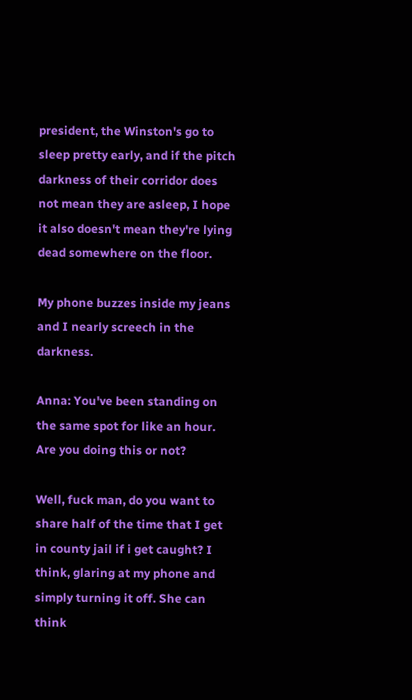president, the Winston's go to sleep pretty early, and if the pitch darkness of their corridor does not mean they are asleep, I hope it also doesn't mean they're lying dead somewhere on the floor.

My phone buzzes inside my jeans and I nearly screech in the darkness.

Anna: You've been standing on the same spot for like an hour. Are you doing this or not?

Well, fuck man, do you want to share half of the time that I get in county jail if i get caught? I think, glaring at my phone and simply turning it off. She can think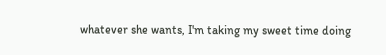whatever she wants, I'm taking my sweet time doing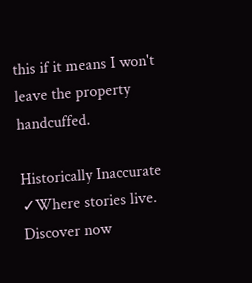this if it means I won't leave the property handcuffed.

Historically Inaccurate ✓Where stories live. Discover now